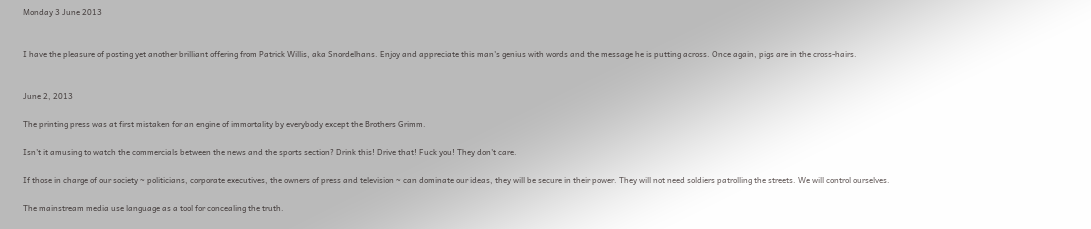Monday 3 June 2013


I have the pleasure of posting yet another brilliant offering from Patrick Willis, aka Snordelhans. Enjoy and appreciate this man's genius with words and the message he is putting across. Once again, pigs are in the cross-hairs.


June 2, 2013

The printing press was at first mistaken for an engine of immortality by everybody except the Brothers Grimm.

Isn't it amusing to watch the commercials between the news and the sports section? Drink this! Drive that! Fuck you! They don't care.

If those in charge of our society ~ politicians, corporate executives, the owners of press and television ~ can dominate our ideas, they will be secure in their power. They will not need soldiers patrolling the streets. We will control ourselves.

The mainstream media use language as a tool for concealing the truth.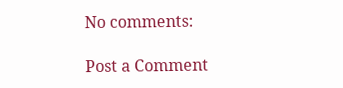No comments:

Post a Comment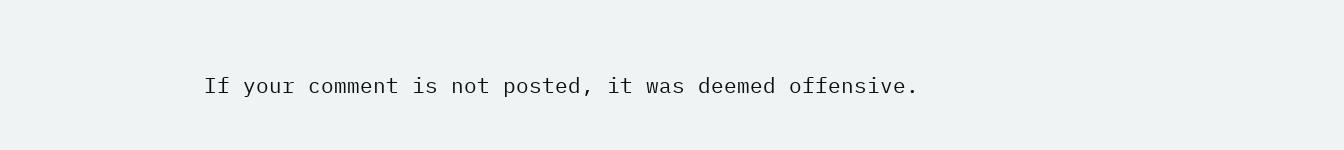If your comment is not posted, it was deemed offensive.